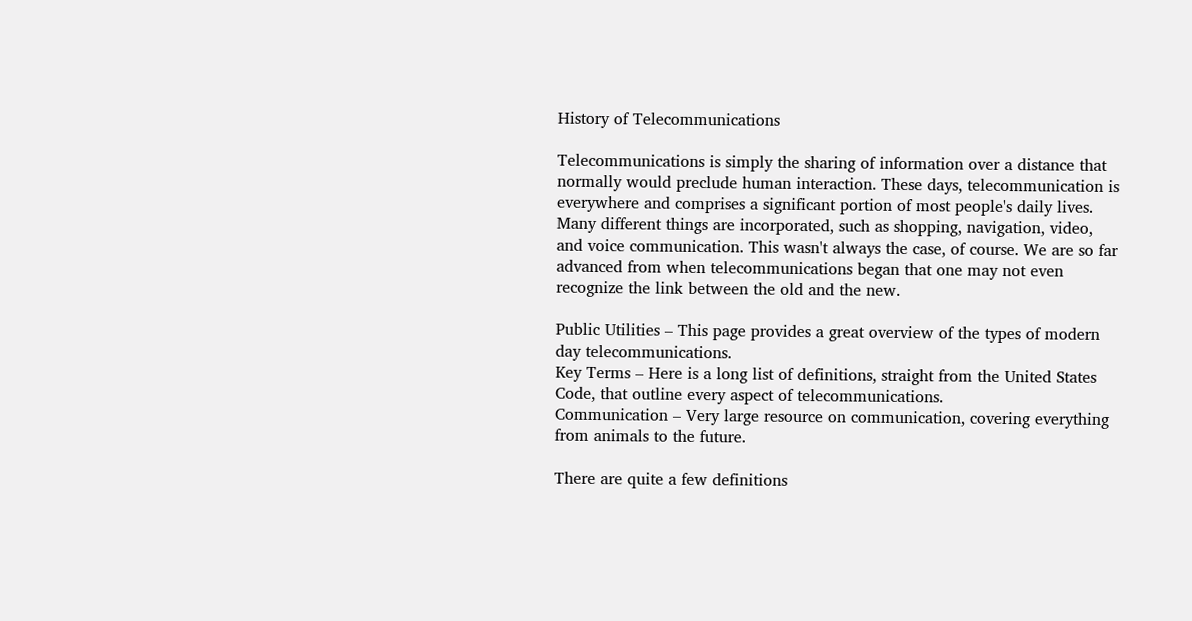History of Telecommunications

Telecommunications is simply the sharing of information over a distance that normally would preclude human interaction. These days, telecommunication is everywhere and comprises a significant portion of most people's daily lives. Many different things are incorporated, such as shopping, navigation, video, and voice communication. This wasn't always the case, of course. We are so far advanced from when telecommunications began that one may not even recognize the link between the old and the new.

Public Utilities – This page provides a great overview of the types of modern day telecommunications.
Key Terms – Here is a long list of definitions, straight from the United States Code, that outline every aspect of telecommunications.
Communication – Very large resource on communication, covering everything from animals to the future.

There are quite a few definitions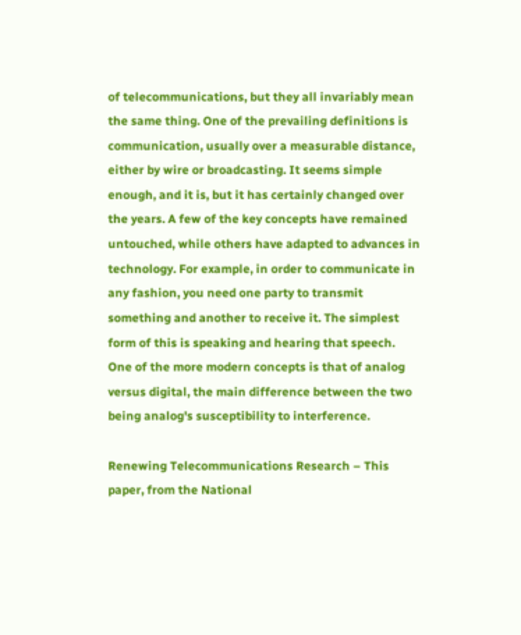of telecommunications, but they all invariably mean the same thing. One of the prevailing definitions is communication, usually over a measurable distance, either by wire or broadcasting. It seems simple enough, and it is, but it has certainly changed over the years. A few of the key concepts have remained untouched, while others have adapted to advances in technology. For example, in order to communicate in any fashion, you need one party to transmit something and another to receive it. The simplest form of this is speaking and hearing that speech. One of the more modern concepts is that of analog versus digital, the main difference between the two being analog's susceptibility to interference.

Renewing Telecommunications Research – This paper, from the National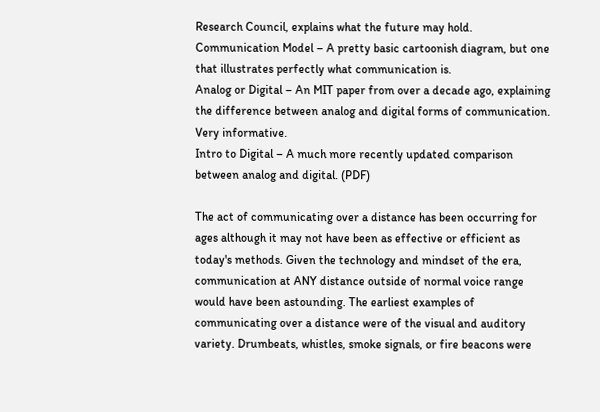Research Council, explains what the future may hold.
Communication Model – A pretty basic cartoonish diagram, but one that illustrates perfectly what communication is.
Analog or Digital – An MIT paper from over a decade ago, explaining the difference between analog and digital forms of communication. Very informative.
Intro to Digital – A much more recently updated comparison between analog and digital. (PDF)

The act of communicating over a distance has been occurring for ages although it may not have been as effective or efficient as today's methods. Given the technology and mindset of the era, communication at ANY distance outside of normal voice range would have been astounding. The earliest examples of communicating over a distance were of the visual and auditory variety. Drumbeats, whistles, smoke signals, or fire beacons were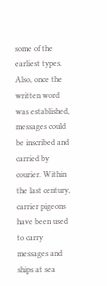some of the earliest types. Also, once the written word was established, messages could be inscribed and carried by courier. Within the last century, carrier pigeons have been used to carry messages and ships at sea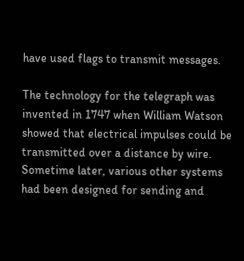have used flags to transmit messages.

The technology for the telegraph was invented in 1747 when William Watson showed that electrical impulses could be transmitted over a distance by wire. Sometime later, various other systems had been designed for sending and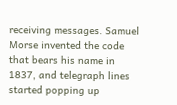receiving messages. Samuel Morse invented the code that bears his name in 1837, and telegraph lines started popping up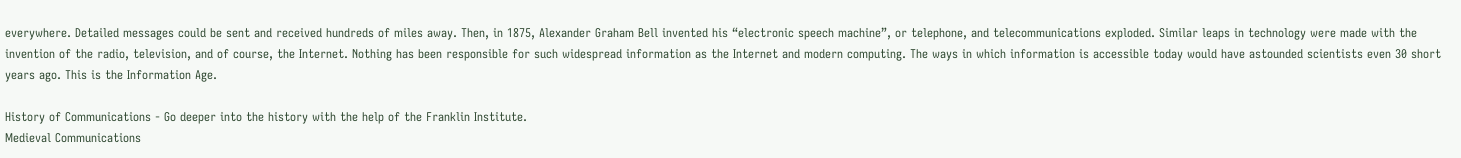everywhere. Detailed messages could be sent and received hundreds of miles away. Then, in 1875, Alexander Graham Bell invented his “electronic speech machine”, or telephone, and telecommunications exploded. Similar leaps in technology were made with the invention of the radio, television, and of course, the Internet. Nothing has been responsible for such widespread information as the Internet and modern computing. The ways in which information is accessible today would have astounded scientists even 30 short years ago. This is the Information Age.

History of Communications - Go deeper into the history with the help of the Franklin Institute.
Medieval Communications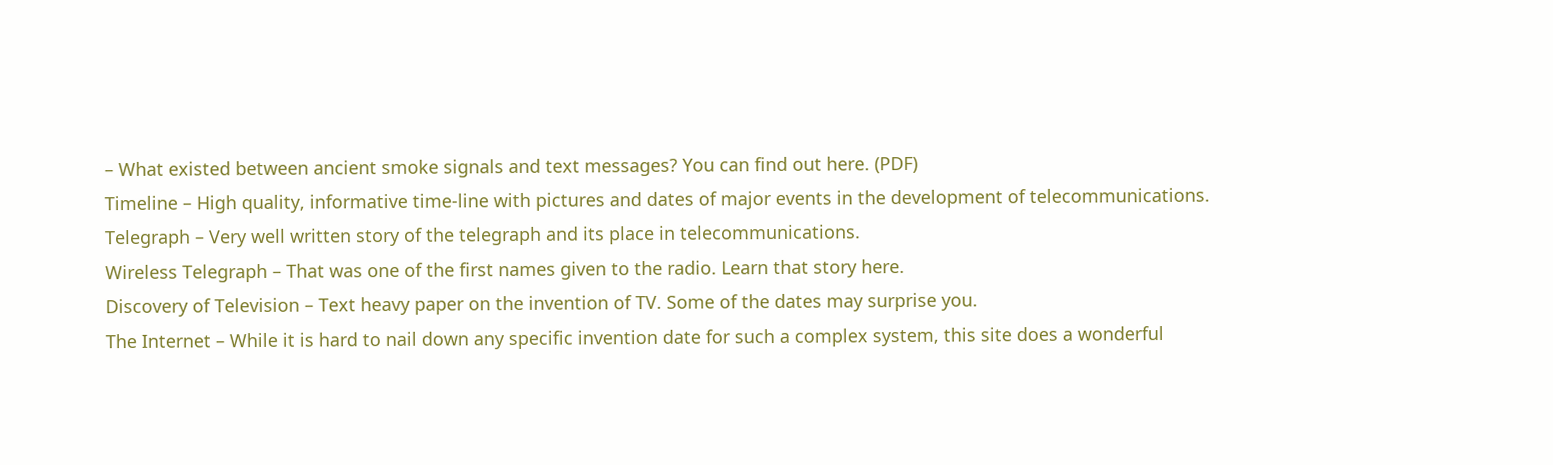– What existed between ancient smoke signals and text messages? You can find out here. (PDF)
Timeline – High quality, informative time-line with pictures and dates of major events in the development of telecommunications.
Telegraph – Very well written story of the telegraph and its place in telecommunications.
Wireless Telegraph – That was one of the first names given to the radio. Learn that story here.
Discovery of Television – Text heavy paper on the invention of TV. Some of the dates may surprise you.
The Internet – While it is hard to nail down any specific invention date for such a complex system, this site does a wonderful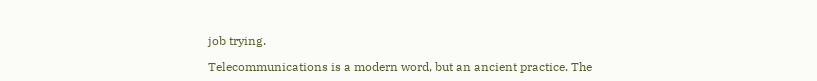job trying.

Telecommunications is a modern word, but an ancient practice. The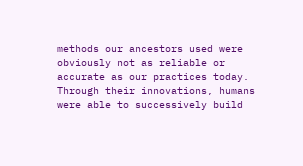methods our ancestors used were obviously not as reliable or accurate as our practices today. Through their innovations, humans were able to successively build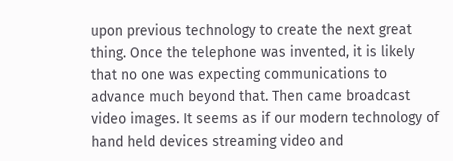upon previous technology to create the next great thing. Once the telephone was invented, it is likely that no one was expecting communications to advance much beyond that. Then came broadcast video images. It seems as if our modern technology of hand held devices streaming video and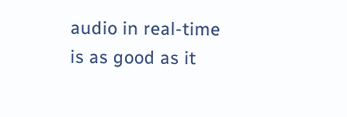audio in real-time is as good as it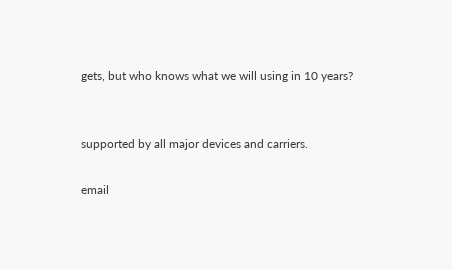gets, but who knows what we will using in 10 years?


supported by all major devices and carriers.

email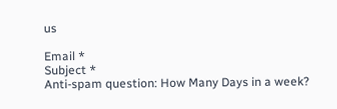us

Email *
Subject *
Anti-spam question: How Many Days in a week?